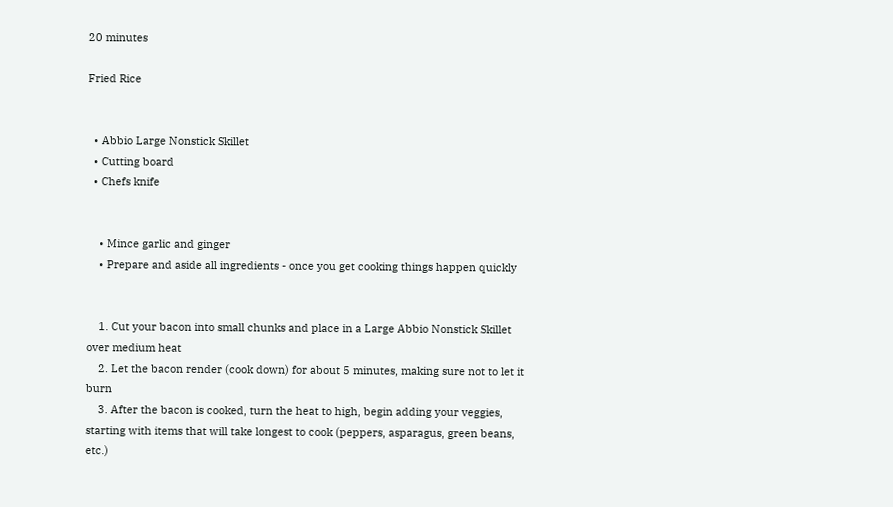20 minutes

Fried Rice


  • Abbio Large Nonstick Skillet
  • Cutting board
  • Chefs knife


    • Mince garlic and ginger
    • Prepare and aside all ingredients - once you get cooking things happen quickly


    1. Cut your bacon into small chunks and place in a Large Abbio Nonstick Skillet over medium heat
    2. Let the bacon render (cook down) for about 5 minutes, making sure not to let it burn
    3. After the bacon is cooked, turn the heat to high, begin adding your veggies, starting with items that will take longest to cook (peppers, asparagus, green beans, etc.)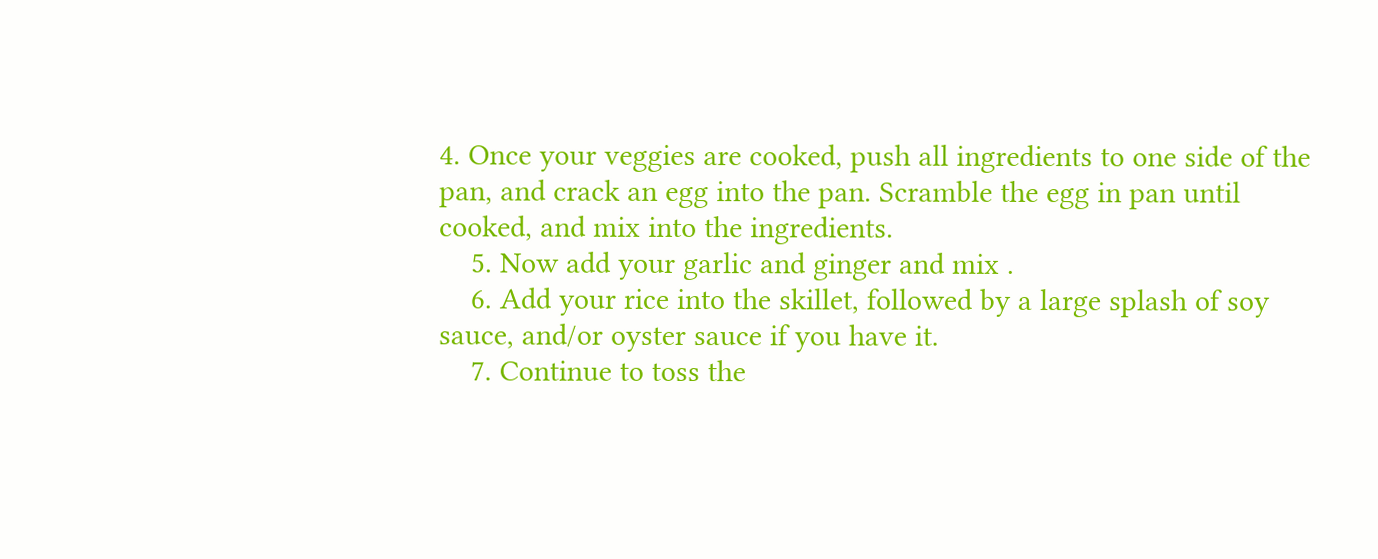4. Once your veggies are cooked, push all ingredients to one side of the pan, and crack an egg into the pan. Scramble the egg in pan until cooked, and mix into the ingredients.
    5. Now add your garlic and ginger and mix .
    6. Add your rice into the skillet, followed by a large splash of soy sauce, and/or oyster sauce if you have it.
    7. Continue to toss the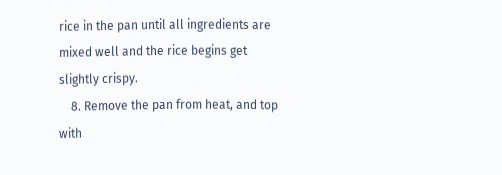rice in the pan until all ingredients are mixed well and the rice begins get slightly crispy.
    8. Remove the pan from heat, and top with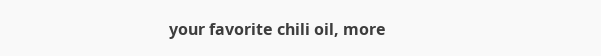your favorite chili oil, more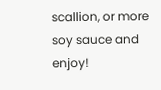scallion, or more soy sauce and enjoy!